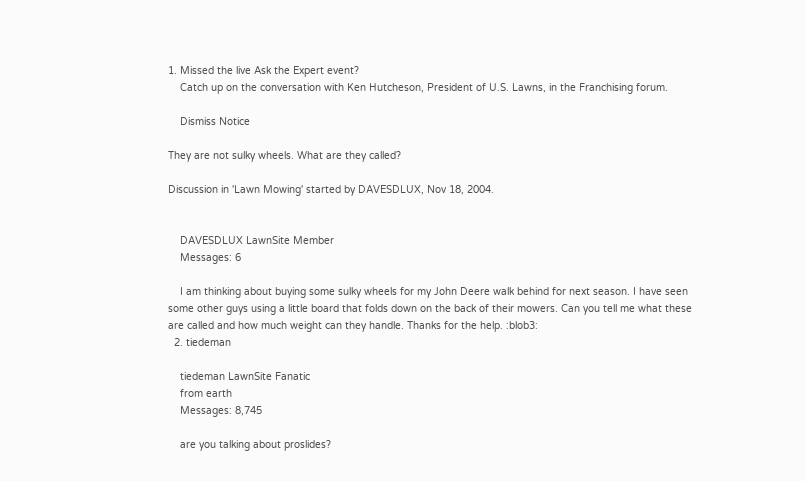1. Missed the live Ask the Expert event?
    Catch up on the conversation with Ken Hutcheson, President of U.S. Lawns, in the Franchising forum.

    Dismiss Notice

They are not sulky wheels. What are they called?

Discussion in 'Lawn Mowing' started by DAVESDLUX, Nov 18, 2004.


    DAVESDLUX LawnSite Member
    Messages: 6

    I am thinking about buying some sulky wheels for my John Deere walk behind for next season. I have seen some other guys using a little board that folds down on the back of their mowers. Can you tell me what these are called and how much weight can they handle. Thanks for the help. :blob3:
  2. tiedeman

    tiedeman LawnSite Fanatic
    from earth
    Messages: 8,745

    are you talking about proslides?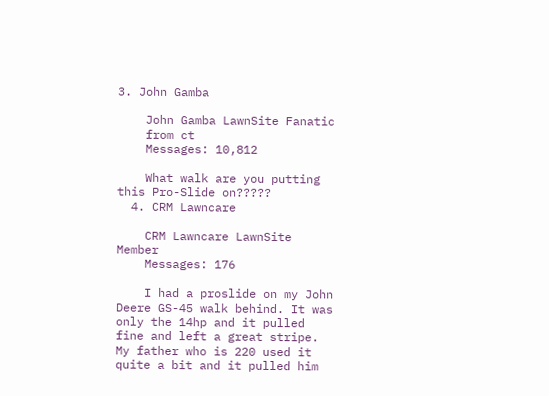3. John Gamba

    John Gamba LawnSite Fanatic
    from ct
    Messages: 10,812

    What walk are you putting this Pro-Slide on?????
  4. CRM Lawncare

    CRM Lawncare LawnSite Member
    Messages: 176

    I had a proslide on my John Deere GS-45 walk behind. It was only the 14hp and it pulled fine and left a great stripe. My father who is 220 used it quite a bit and it pulled him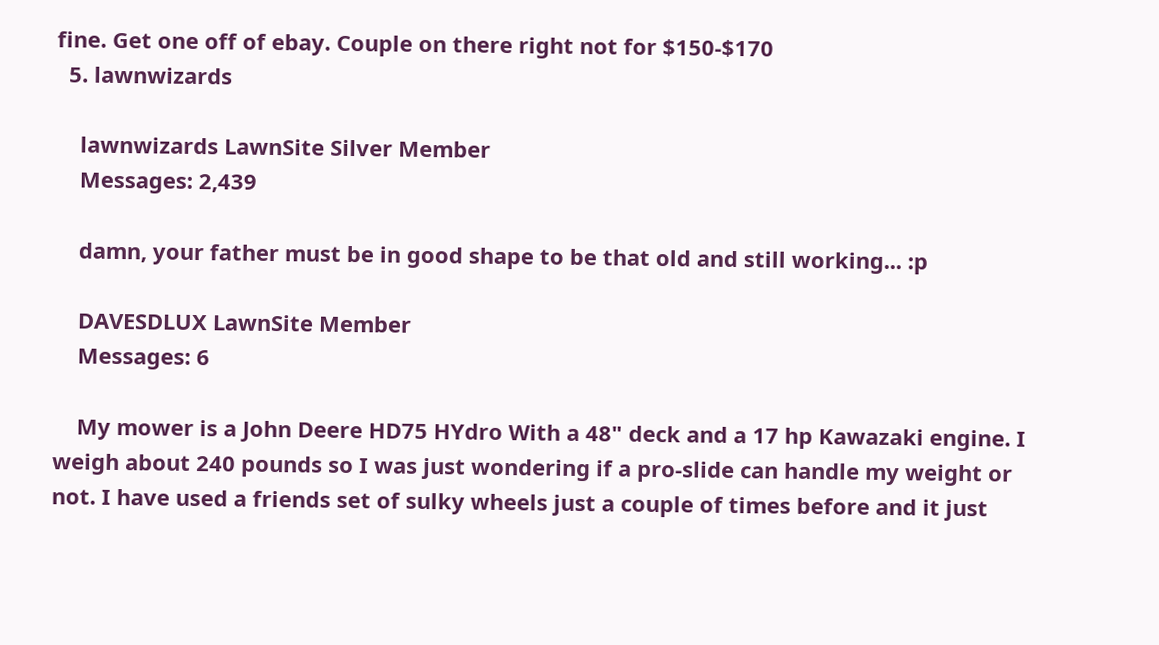fine. Get one off of ebay. Couple on there right not for $150-$170
  5. lawnwizards

    lawnwizards LawnSite Silver Member
    Messages: 2,439

    damn, your father must be in good shape to be that old and still working... :p

    DAVESDLUX LawnSite Member
    Messages: 6

    My mower is a John Deere HD75 HYdro With a 48" deck and a 17 hp Kawazaki engine. I weigh about 240 pounds so I was just wondering if a pro-slide can handle my weight or not. I have used a friends set of sulky wheels just a couple of times before and it just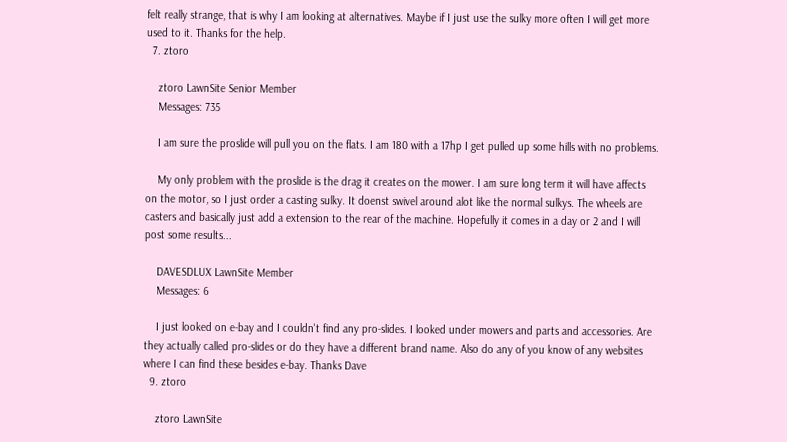felt really strange, that is why I am looking at alternatives. Maybe if I just use the sulky more often I will get more used to it. Thanks for the help.
  7. ztoro

    ztoro LawnSite Senior Member
    Messages: 735

    I am sure the proslide will pull you on the flats. I am 180 with a 17hp I get pulled up some hills with no problems.

    My only problem with the proslide is the drag it creates on the mower. I am sure long term it will have affects on the motor, so I just order a casting sulky. It doenst swivel around alot like the normal sulkys. The wheels are casters and basically just add a extension to the rear of the machine. Hopefully it comes in a day or 2 and I will post some results...

    DAVESDLUX LawnSite Member
    Messages: 6

    I just looked on e-bay and I couldn't find any pro-slides. I looked under mowers and parts and accessories. Are they actually called pro-slides or do they have a different brand name. Also do any of you know of any websites where I can find these besides e-bay. Thanks Dave
  9. ztoro

    ztoro LawnSite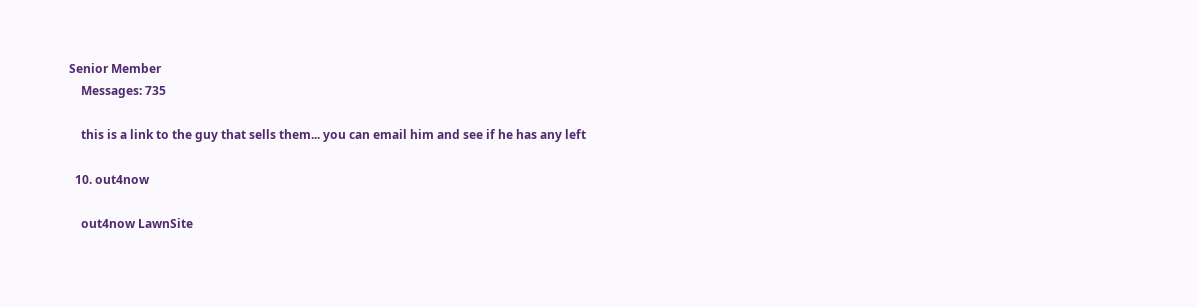Senior Member
    Messages: 735

    this is a link to the guy that sells them... you can email him and see if he has any left

  10. out4now

    out4now LawnSite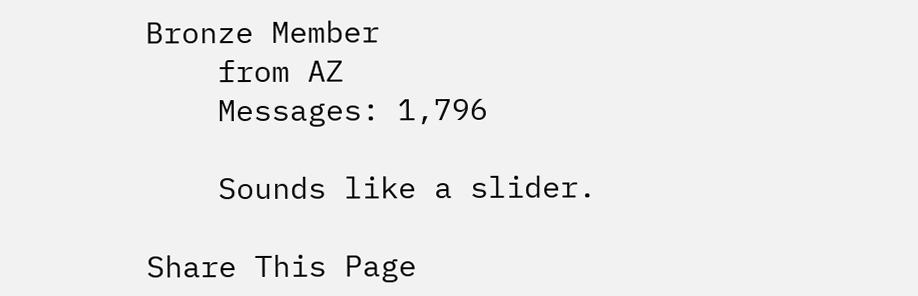Bronze Member
    from AZ
    Messages: 1,796

    Sounds like a slider.

Share This Page